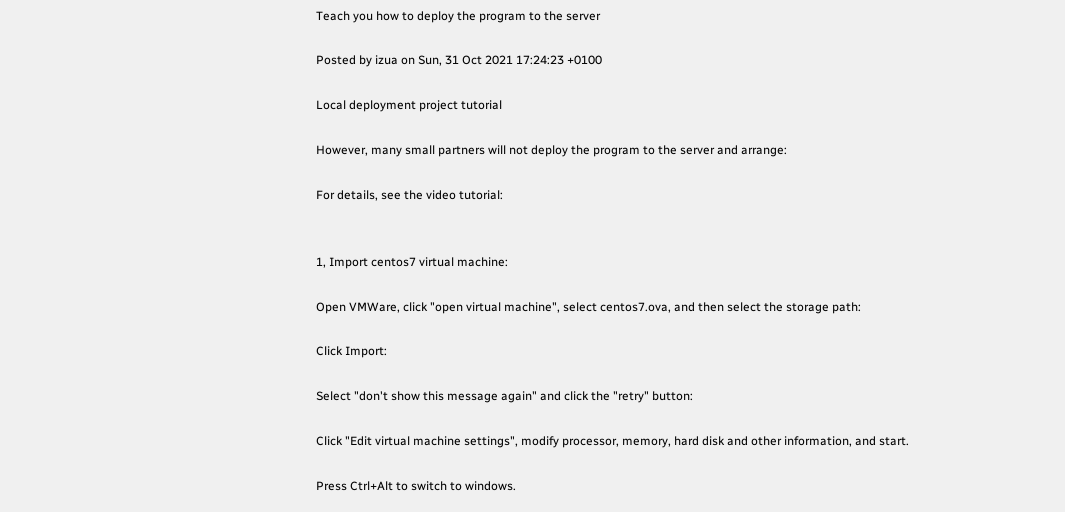Teach you how to deploy the program to the server

Posted by izua on Sun, 31 Oct 2021 17:24:23 +0100

Local deployment project tutorial

However, many small partners will not deploy the program to the server and arrange:

For details, see the video tutorial:


1, Import centos7 virtual machine:

Open VMWare, click "open virtual machine", select centos7.ova, and then select the storage path:

Click Import:

Select "don't show this message again" and click the "retry" button:

Click "Edit virtual machine settings", modify processor, memory, hard disk and other information, and start.

Press Ctrl+Alt to switch to windows.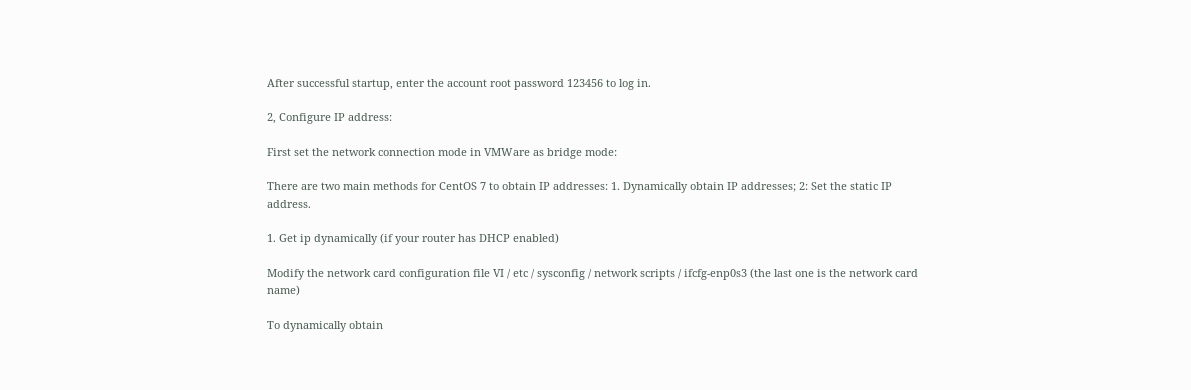After successful startup, enter the account root password 123456 to log in.

2, Configure IP address:

First set the network connection mode in VMWare as bridge mode:

There are two main methods for CentOS 7 to obtain IP addresses: 1. Dynamically obtain IP addresses; 2: Set the static IP address.

1. Get ip dynamically (if your router has DHCP enabled)

Modify the network card configuration file VI / etc / sysconfig / network scripts / ifcfg-enp0s3 (the last one is the network card name)

To dynamically obtain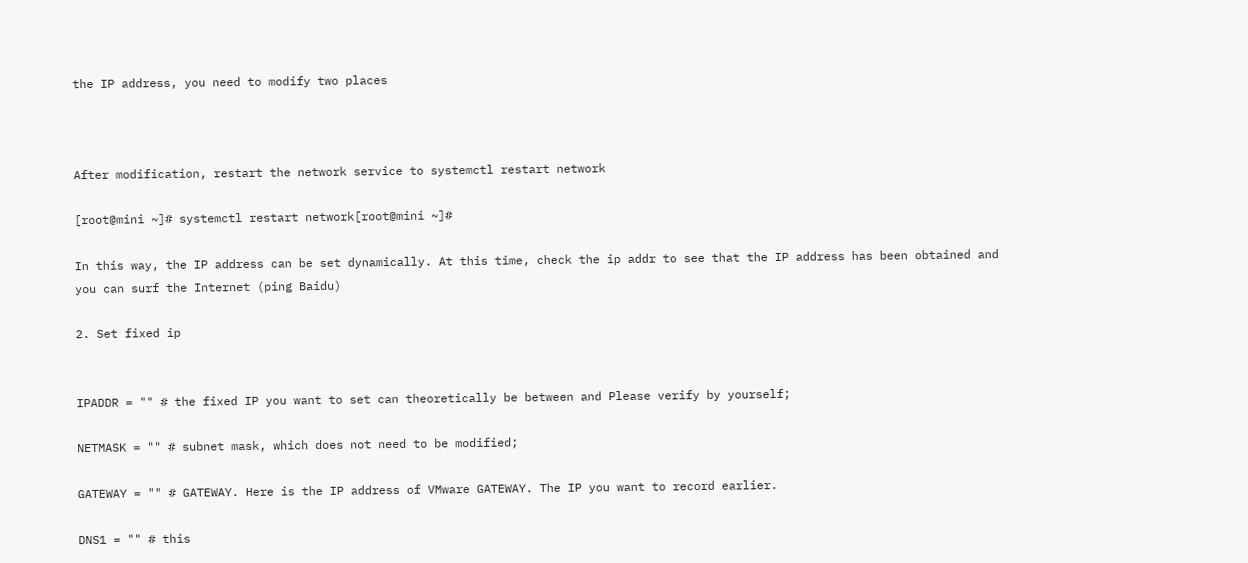the IP address, you need to modify two places



After modification, restart the network service to systemctl restart network

[root@mini ~]# systemctl restart network[root@mini ~]#

In this way, the IP address can be set dynamically. At this time, check the ip addr to see that the IP address has been obtained and you can surf the Internet (ping Baidu)

2. Set fixed ip


IPADDR = "" # the fixed IP you want to set can theoretically be between and Please verify by yourself;

NETMASK = "" # subnet mask, which does not need to be modified;

GATEWAY = "" # GATEWAY. Here is the IP address of VMware GATEWAY. The IP you want to record earlier.

DNS1 = "" # this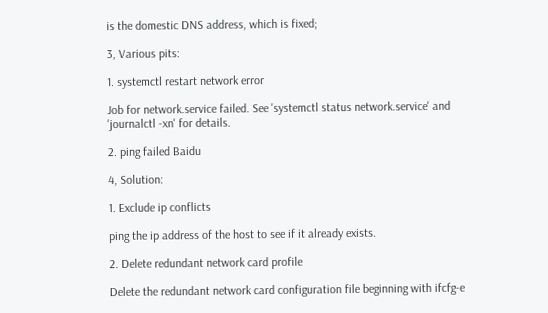is the domestic DNS address, which is fixed;

3, Various pits:

1. systemctl restart network error

Job for network.service failed. See 'systemctl status network.service' and 'journalctl -xn' for details.

2. ping failed Baidu

4, Solution:

1. Exclude ip conflicts

ping the ip address of the host to see if it already exists.

2. Delete redundant network card profile

Delete the redundant network card configuration file beginning with ifcfg-e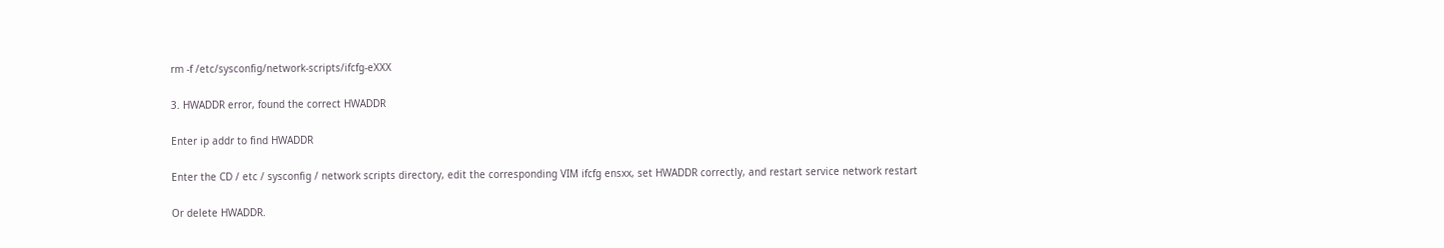rm -f /etc/sysconfig/network-scripts/ifcfg-eXXX

3. HWADDR error, found the correct HWADDR

Enter ip addr to find HWADDR

Enter the CD / etc / sysconfig / network scripts directory, edit the corresponding VIM ifcfg ensxx, set HWADDR correctly, and restart service network restart

Or delete HWADDR.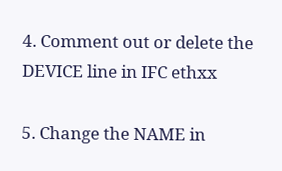4. Comment out or delete the DEVICE line in IFC ethxx

5. Change the NAME in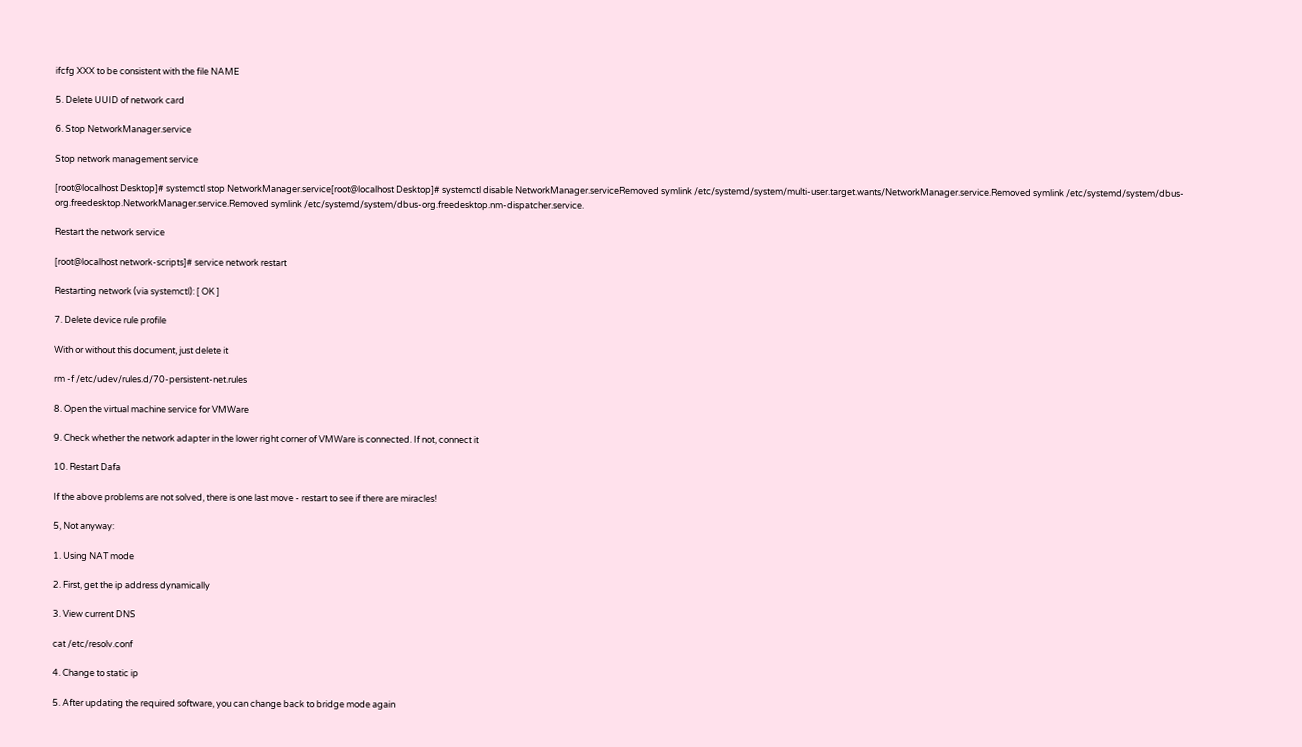ifcfg XXX to be consistent with the file NAME

5. Delete UUID of network card

6. Stop NetworkManager.service

Stop network management service

[root@localhost Desktop]# systemctl stop NetworkManager.service[root@localhost Desktop]# systemctl disable NetworkManager.serviceRemoved symlink /etc/systemd/system/multi-user.target.wants/NetworkManager.service.Removed symlink /etc/systemd/system/dbus-org.freedesktop.NetworkManager.service.Removed symlink /etc/systemd/system/dbus-org.freedesktop.nm-dispatcher.service.

Restart the network service

[root@localhost network-scripts]# service network restart

Restarting network (via systemctl): [ OK ]

7. Delete device rule profile

With or without this document, just delete it

rm -f /etc/udev/rules.d/70-persistent-net.rules

8. Open the virtual machine service for VMWare

9. Check whether the network adapter in the lower right corner of VMWare is connected. If not, connect it

10. Restart Dafa

If the above problems are not solved, there is one last move - restart to see if there are miracles!

5, Not anyway:

1. Using NAT mode

2. First, get the ip address dynamically

3. View current DNS

cat /etc/resolv.conf

4. Change to static ip

5. After updating the required software, you can change back to bridge mode again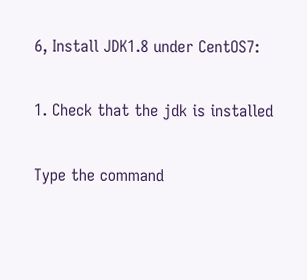6, Install JDK1.8 under CentOS7:

1. Check that the jdk is installed

Type the command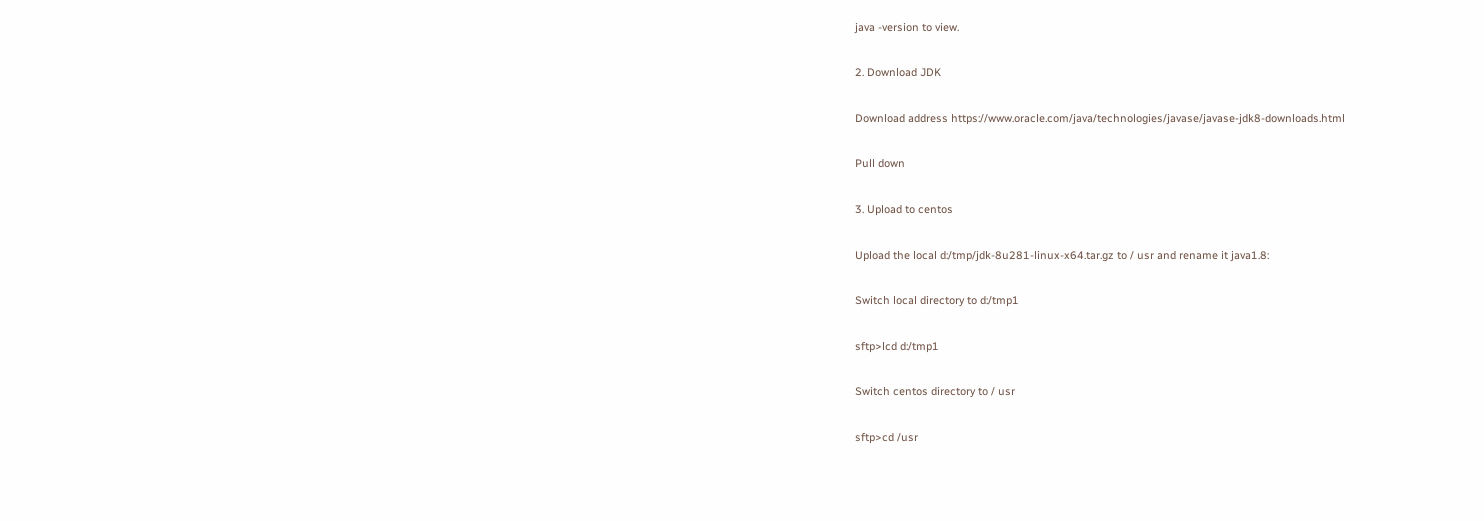java -version to view.

2. Download JDK

Download address https://www.oracle.com/java/technologies/javase/javase-jdk8-downloads.html

Pull down

3. Upload to centos

Upload the local d:/tmp/jdk-8u281-linux-x64.tar.gz to / usr and rename it java1.8:

Switch local directory to d:/tmp1

sftp>lcd d:/tmp1

Switch centos directory to / usr

sftp>cd /usr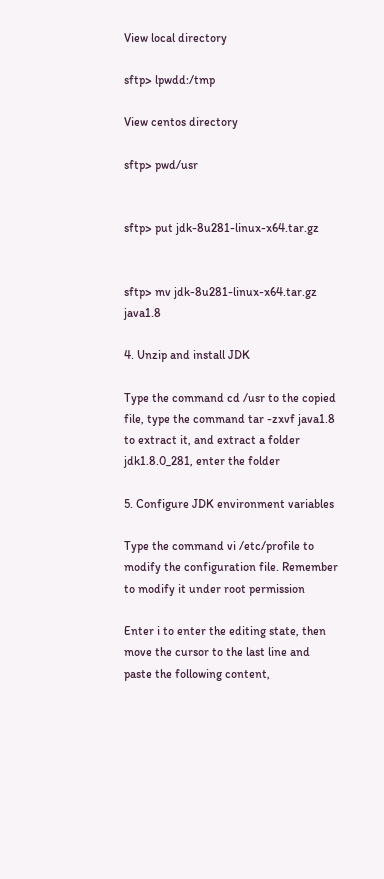View local directory

sftp> lpwdd:/tmp

View centos directory

sftp> pwd/usr


sftp> put jdk-8u281-linux-x64.tar.gz


sftp> mv jdk-8u281-linux-x64.tar.gz java1.8

4. Unzip and install JDK

Type the command cd /usr to the copied file, type the command tar -zxvf java1.8 to extract it, and extract a folder jdk1.8.0_281, enter the folder

5. Configure JDK environment variables

Type the command vi /etc/profile to modify the configuration file. Remember to modify it under root permission

Enter i to enter the editing state, then move the cursor to the last line and paste the following content,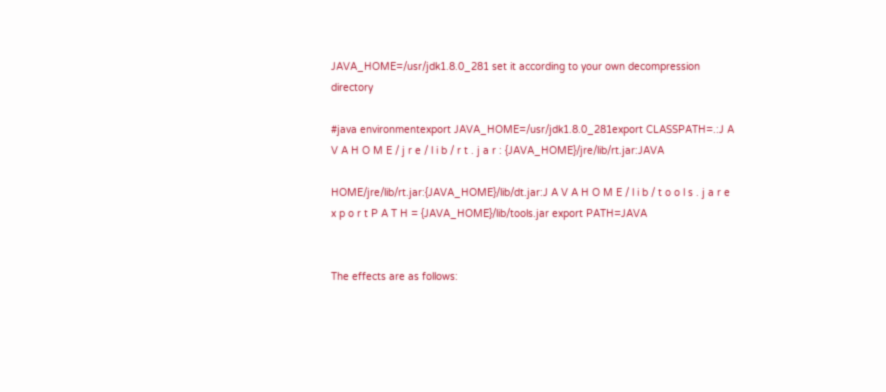JAVA_HOME=/usr/jdk1.8.0_281 set it according to your own decompression directory

#java environmentexport JAVA_HOME=/usr/jdk1.8.0_281export CLASSPATH=.:J A V A H O M E / j r e / l i b / r t . j a r : {JAVA_HOME}/jre/lib/rt.jar:JAVA

HOME/jre/lib/rt.jar:{JAVA_HOME}/lib/dt.jar:J A V A H O M E / l i b / t o o l s . j a r e x p o r t P A T H = {JAVA_HOME}/lib/tools.jar export PATH=JAVA


The effects are as follows: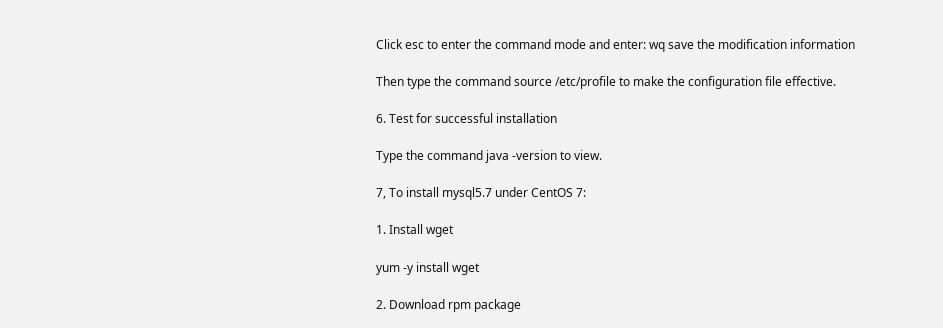Click esc to enter the command mode and enter: wq save the modification information

Then type the command source /etc/profile to make the configuration file effective.

6. Test for successful installation

Type the command java -version to view.

7, To install mysql5.7 under CentOS 7:

1. Install wget

yum -y install wget

2. Download rpm package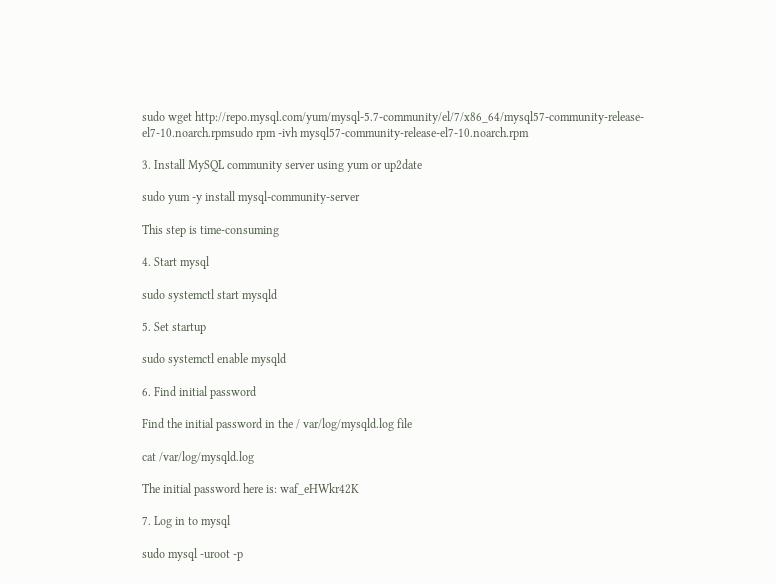sudo wget http://repo.mysql.com/yum/mysql-5.7-community/el/7/x86_64/mysql57-community-release-el7-10.noarch.rpmsudo rpm -ivh mysql57-community-release-el7-10.noarch.rpm

3. Install MySQL community server using yum or up2date

sudo yum -y install mysql-community-server

This step is time-consuming

4. Start mysql

sudo systemctl start mysqld

5. Set startup

sudo systemctl enable mysqld

6. Find initial password

Find the initial password in the / var/log/mysqld.log file

cat /var/log/mysqld.log

The initial password here is: waf_eHWkr42K

7. Log in to mysql

sudo mysql -uroot -p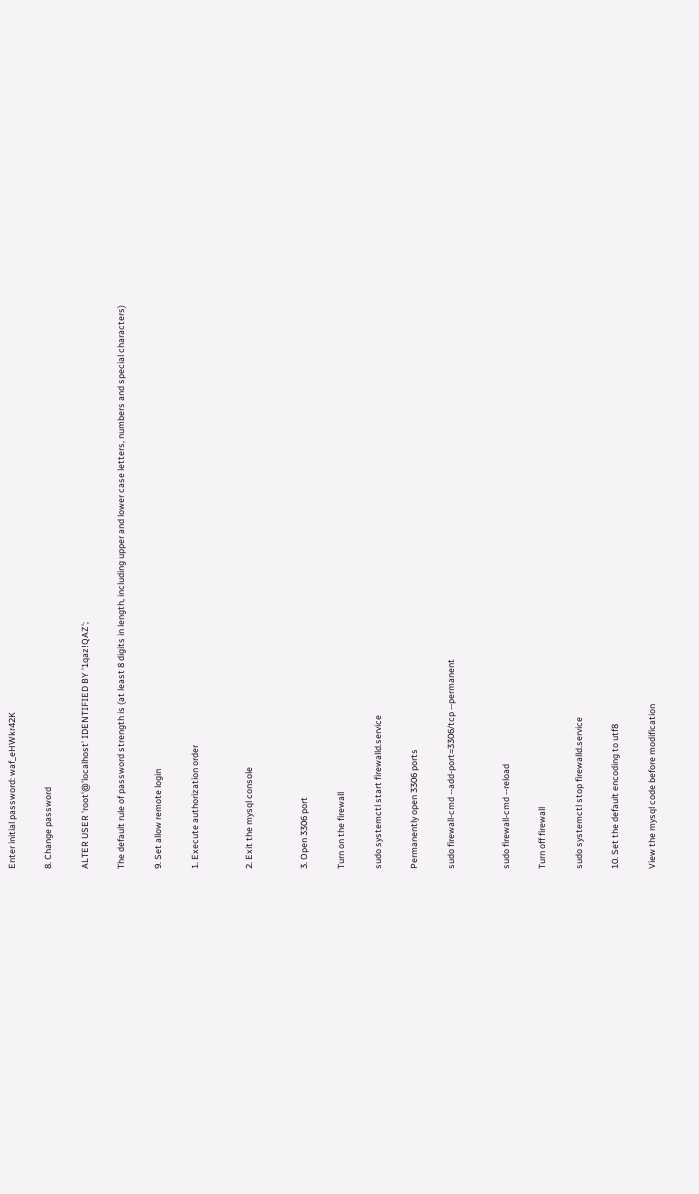Enter initial password: waf_eHWkr42K

8. Change password

ALTER USER 'root'@'localhost' IDENTIFIED BY '1qaz!QAZ';

The default rule of password strength is (at least 8 digits in length, including upper and lower case letters, numbers and special characters)

9. Set allow remote login

1. Execute authorization order


2. Exit the mysql console


3. Open 3306 port

Turn on the firewall

sudo systemctl start firewalld.service

Permanently open 3306 ports

sudo firewall-cmd --add-port=3306/tcp --permanent


sudo firewall-cmd --reload

Turn off firewall

sudo systemctl stop firewalld.service

10. Set the default encoding to utf8

View the mysql code before modification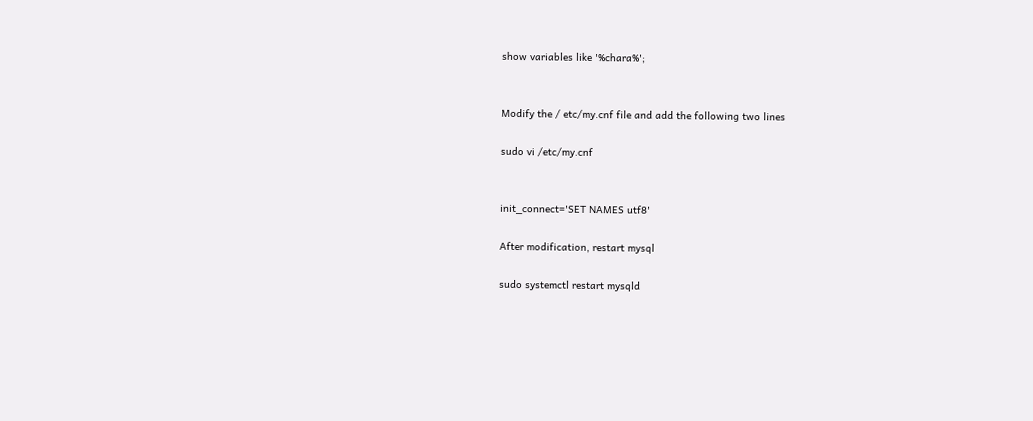show variables like '%chara%';


Modify the / etc/my.cnf file and add the following two lines

sudo vi /etc/my.cnf


init_connect='SET NAMES utf8'

After modification, restart mysql

sudo systemctl restart mysqld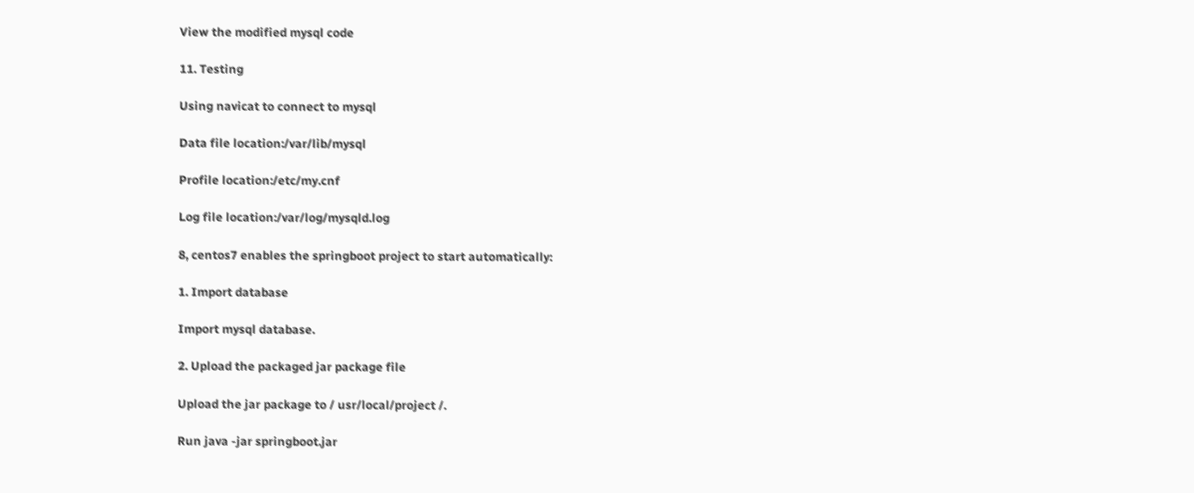View the modified mysql code

11. Testing

Using navicat to connect to mysql

Data file location:/var/lib/mysql

Profile location:/etc/my.cnf

Log file location:/var/log/mysqld.log

8, centos7 enables the springboot project to start automatically:

1. Import database

Import mysql database.

2. Upload the packaged jar package file

Upload the jar package to / usr/local/project /.

Run java -jar springboot.jar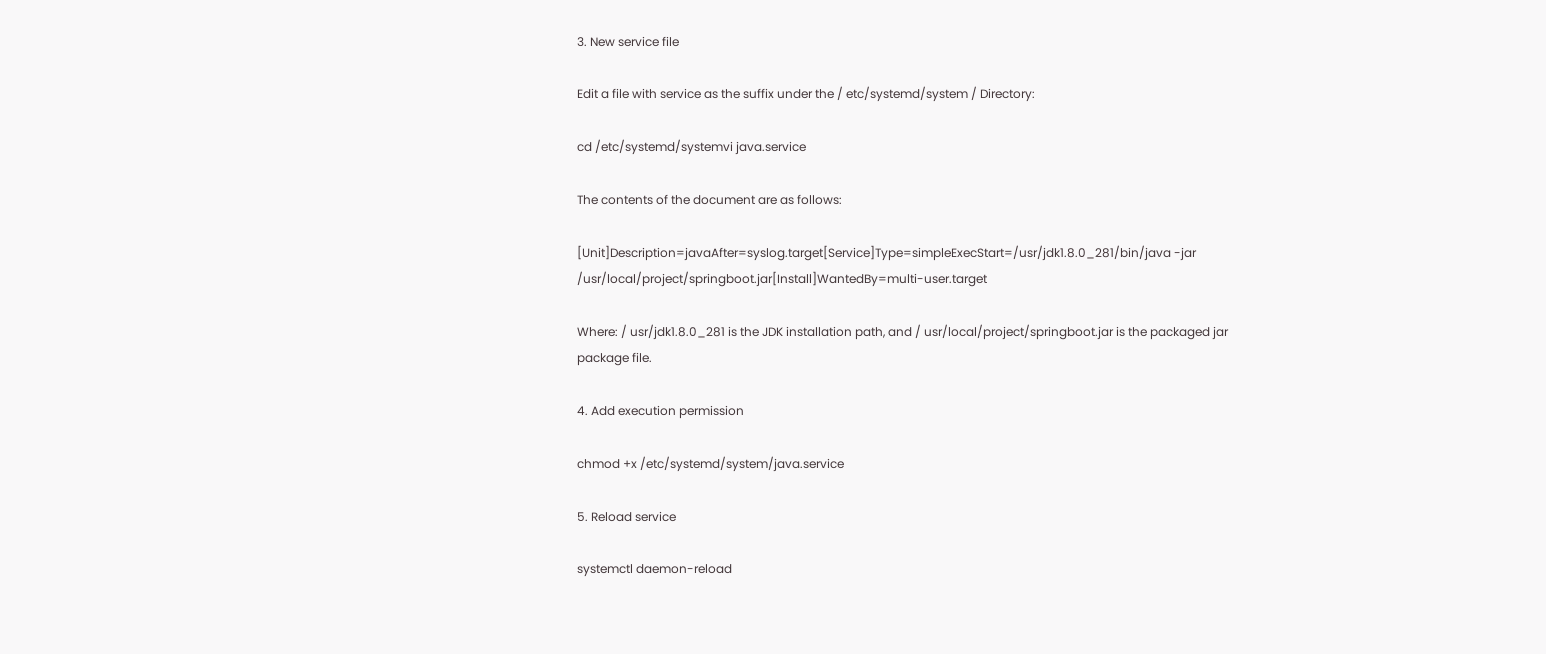3. New service file

Edit a file with service as the suffix under the / etc/systemd/system / Directory:

cd /etc/systemd/systemvi java.service

The contents of the document are as follows:

[Unit]Description=javaAfter=syslog.target[Service]Type=simpleExecStart=/usr/jdk1.8.0_281/bin/java -jar /usr/local/project/springboot.jar[Install]WantedBy=multi-user.target

Where: / usr/jdk1.8.0_281 is the JDK installation path, and / usr/local/project/springboot.jar is the packaged jar package file.

4. Add execution permission

chmod +x /etc/systemd/system/java.service

5. Reload service

systemctl daemon-reload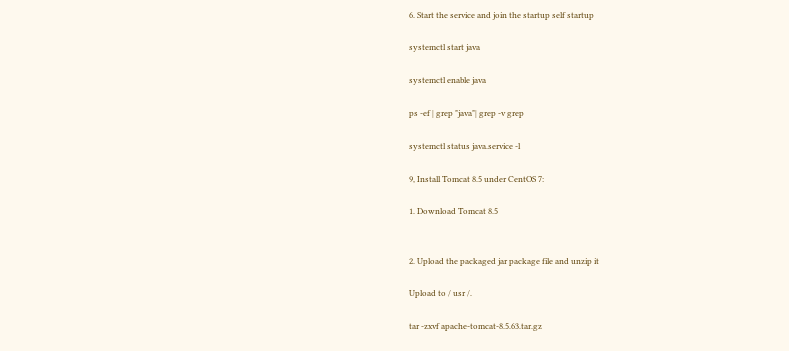6. Start the service and join the startup self startup

systemctl start java

systemctl enable java

ps -ef | grep "java"| grep -v grep

systemctl status java.service -l

9, Install Tomcat 8.5 under CentOS 7:

1. Download Tomcat 8.5


2. Upload the packaged jar package file and unzip it

Upload to / usr /.

tar -zxvf apache-tomcat-8.5.63.tar.gz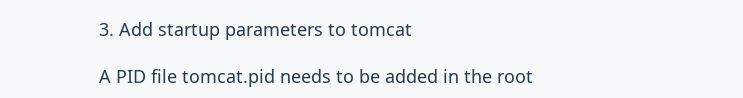3. Add startup parameters to tomcat

A PID file tomcat.pid needs to be added in the root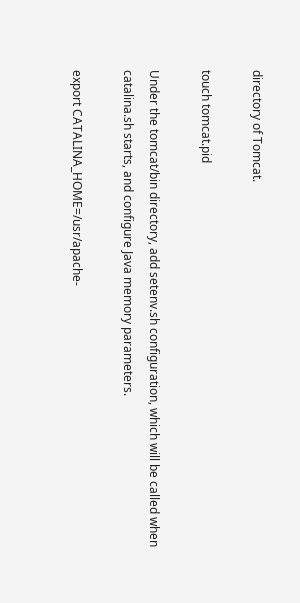directory of Tomcat.

touch tomcat.pid

Under the tomcat/bin directory, add setenv.sh configuration, which will be called when catalina.sh starts, and configure Java memory parameters.

export CATALINA_HOME=/usr/apache-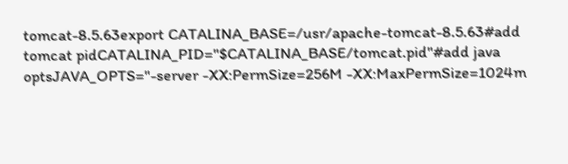tomcat-8.5.63export CATALINA_BASE=/usr/apache-tomcat-8.5.63#add tomcat pidCATALINA_PID="$CATALINA_BASE/tomcat.pid"#add java optsJAVA_OPTS="-server -XX:PermSize=256M -XX:MaxPermSize=1024m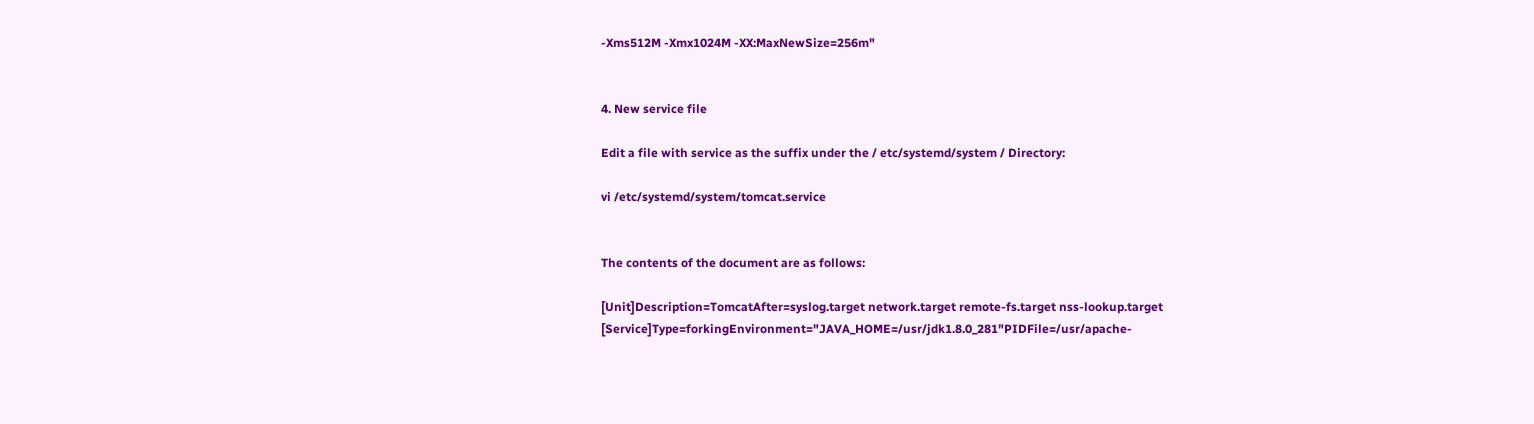-Xms512M -Xmx1024M -XX:MaxNewSize=256m"


4. New service file

Edit a file with service as the suffix under the / etc/systemd/system / Directory:

vi /etc/systemd/system/tomcat.service


The contents of the document are as follows:

[Unit]Description=TomcatAfter=syslog.target network.target remote-fs.target nss-lookup.target [Service]Type=forkingEnvironment="JAVA_HOME=/usr/jdk1.8.0_281"PIDFile=/usr/apache-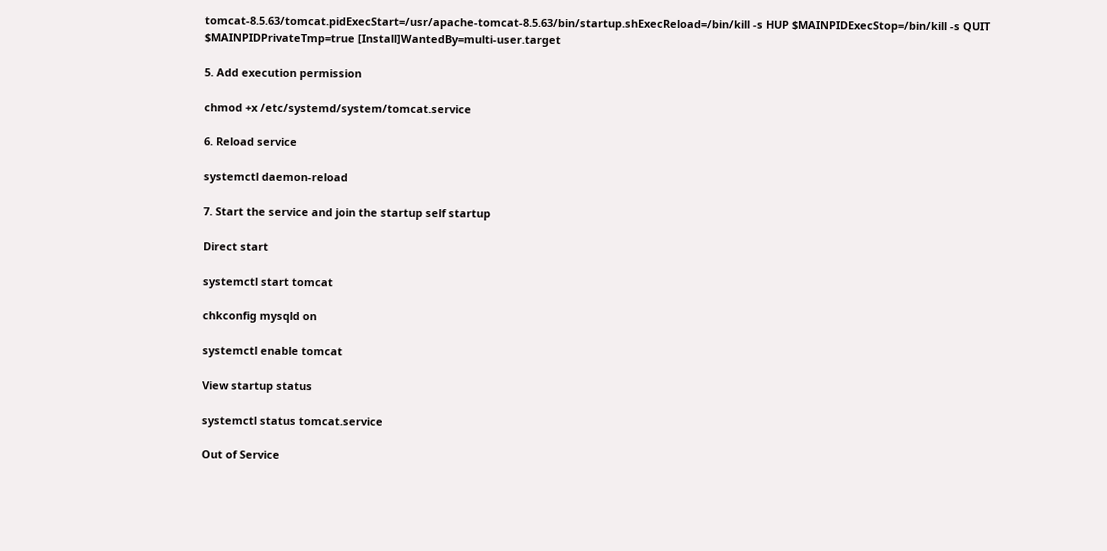tomcat-8.5.63/tomcat.pidExecStart=/usr/apache-tomcat-8.5.63/bin/startup.shExecReload=/bin/kill -s HUP $MAINPIDExecStop=/bin/kill -s QUIT $MAINPIDPrivateTmp=true [Install]WantedBy=multi-user.target

5. Add execution permission

chmod +x /etc/systemd/system/tomcat.service

6. Reload service

systemctl daemon-reload

7. Start the service and join the startup self startup

Direct start

systemctl start tomcat

chkconfig mysqld on

systemctl enable tomcat

View startup status

systemctl status tomcat.service

Out of Service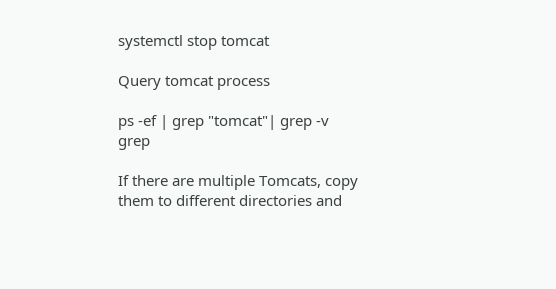systemctl stop tomcat

Query tomcat process

ps -ef | grep "tomcat"| grep -v grep

If there are multiple Tomcats, copy them to different directories and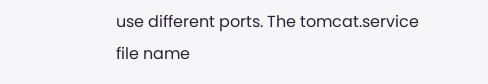use different ports. The tomcat.service file name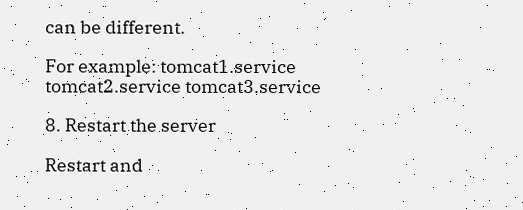can be different.

For example: tomcat1.service tomcat2.service tomcat3.service

8. Restart the server

Restart and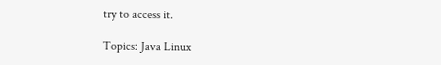try to access it.

Topics: Java Linux